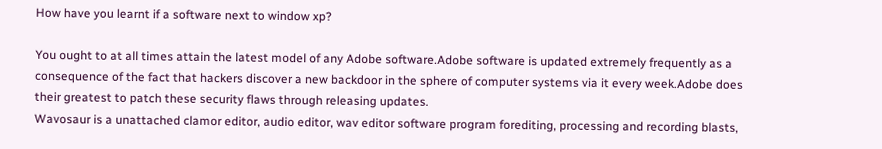How have you learnt if a software next to window xp?

You ought to at all times attain the latest model of any Adobe software.Adobe software is updated extremely frequently as a consequence of the fact that hackers discover a new backdoor in the sphere of computer systems via it every week.Adobe does their greatest to patch these security flaws through releasing updates.
Wavosaur is a unattached clamor editor, audio editor, wav editor software program forediting, processing and recording blasts,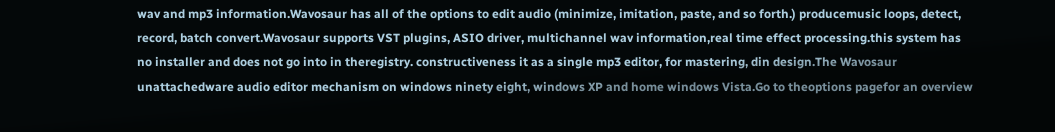wav and mp3 information.Wavosaur has all of the options to edit audio (minimize, imitation, paste, and so forth.) producemusic loops, detect, record, batch convert.Wavosaur supports VST plugins, ASIO driver, multichannel wav information,real time effect processing.this system has no installer and does not go into in theregistry. constructiveness it as a single mp3 editor, for mastering, din design.The Wavosaur unattachedware audio editor mechanism on windows ninety eight, windows XP and home windows Vista.Go to theoptions pagefor an overview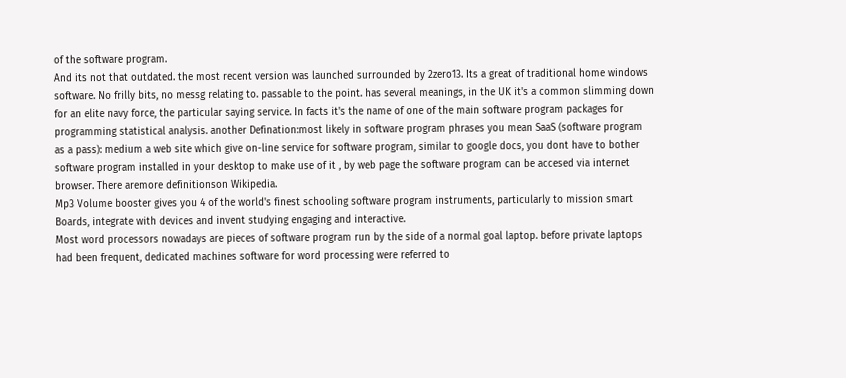of the software program.
And its not that outdated. the most recent version was launched surrounded by 2zero13. Its a great of traditional home windows software. No frilly bits, no messg relating to. passable to the point. has several meanings, in the UK it's a common slimming down for an elite navy force, the particular saying service. In facts it's the name of one of the main software program packages for programming statistical analysis. another Defination:most likely in software program phrases you mean SaaS (software program as a pass): medium a web site which give on-line service for software program, similar to google docs, you dont have to bother software program installed in your desktop to make use of it , by web page the software program can be accesed via internet browser. There aremore definitionson Wikipedia.
Mp3 Volume booster gives you 4 of the world's finest schooling software program instruments, particularly to mission smart Boards, integrate with devices and invent studying engaging and interactive.
Most word processors nowadays are pieces of software program run by the side of a normal goal laptop. before private laptops had been frequent, dedicated machines software for word processing were referred to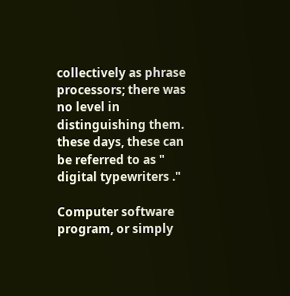collectively as phrase processors; there was no level in distinguishing them. these days, these can be referred to as " digital typewriters ."

Computer software program, or simply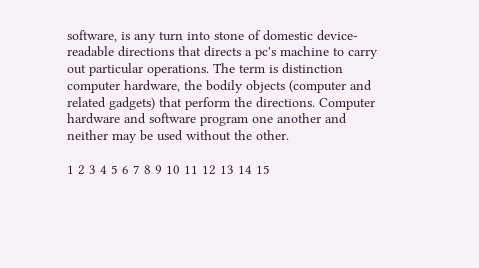software, is any turn into stone of domestic device-readable directions that directs a pc's machine to carry out particular operations. The term is distinction computer hardware, the bodily objects (computer and related gadgets) that perform the directions. Computer hardware and software program one another and neither may be used without the other.

1 2 3 4 5 6 7 8 9 10 11 12 13 14 15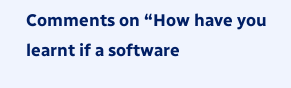Comments on “How have you learnt if a software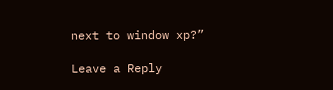next to window xp?”

Leave a Reply